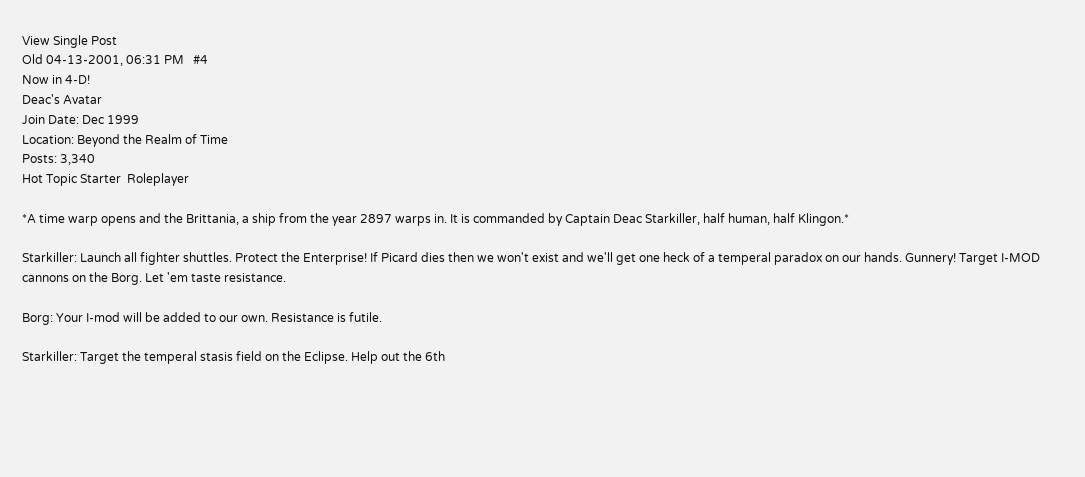View Single Post
Old 04-13-2001, 06:31 PM   #4
Now in 4-D!
Deac's Avatar
Join Date: Dec 1999
Location: Beyond the Realm of Time
Posts: 3,340
Hot Topic Starter  Roleplayer

*A time warp opens and the Brittania, a ship from the year 2897 warps in. It is commanded by Captain Deac Starkiller, half human, half Klingon.*

Starkiller: Launch all fighter shuttles. Protect the Enterprise! If Picard dies then we won't exist and we'll get one heck of a temperal paradox on our hands. Gunnery! Target I-MOD cannons on the Borg. Let 'em taste resistance.

Borg: Your I-mod will be added to our own. Resistance is futile.

Starkiller: Target the temperal stasis field on the Eclipse. Help out the 6th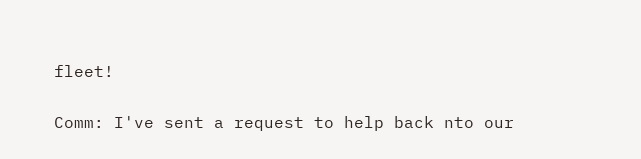fleet!

Comm: I've sent a request to help back nto our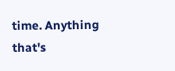time. Anything that's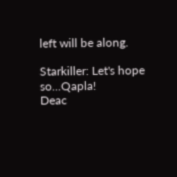left will be along.

Starkiller: Let's hope so...Qapla!
Deac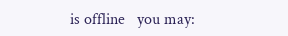is offline   you may: